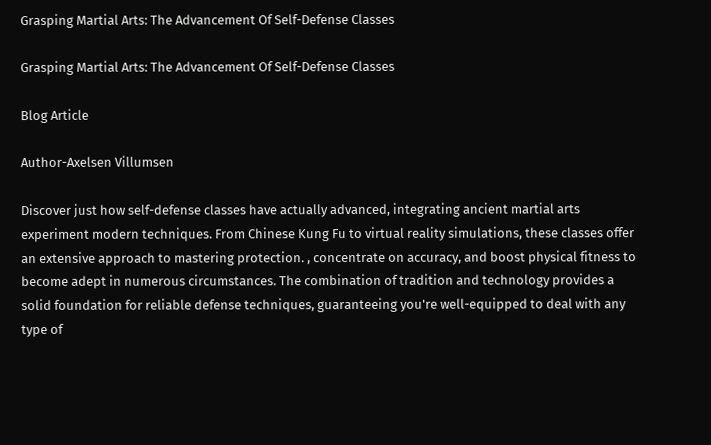Grasping Martial Arts: The Advancement Of Self-Defense Classes

Grasping Martial Arts: The Advancement Of Self-Defense Classes

Blog Article

Author-Axelsen Villumsen

Discover just how self-defense classes have actually advanced, integrating ancient martial arts experiment modern techniques. From Chinese Kung Fu to virtual reality simulations, these classes offer an extensive approach to mastering protection. , concentrate on accuracy, and boost physical fitness to become adept in numerous circumstances. The combination of tradition and technology provides a solid foundation for reliable defense techniques, guaranteeing you're well-equipped to deal with any type of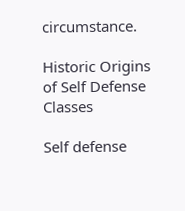circumstance.

Historic Origins of Self Defense Classes

Self defense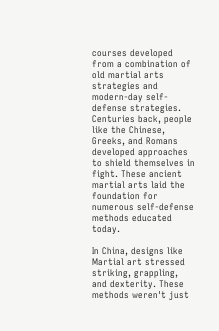courses developed from a combination of old martial arts strategies and modern-day self-defense strategies. Centuries back, people like the Chinese, Greeks, and Romans developed approaches to shield themselves in fight. These ancient martial arts laid the foundation for numerous self-defense methods educated today.

In China, designs like Martial art stressed striking, grappling, and dexterity. These methods weren't just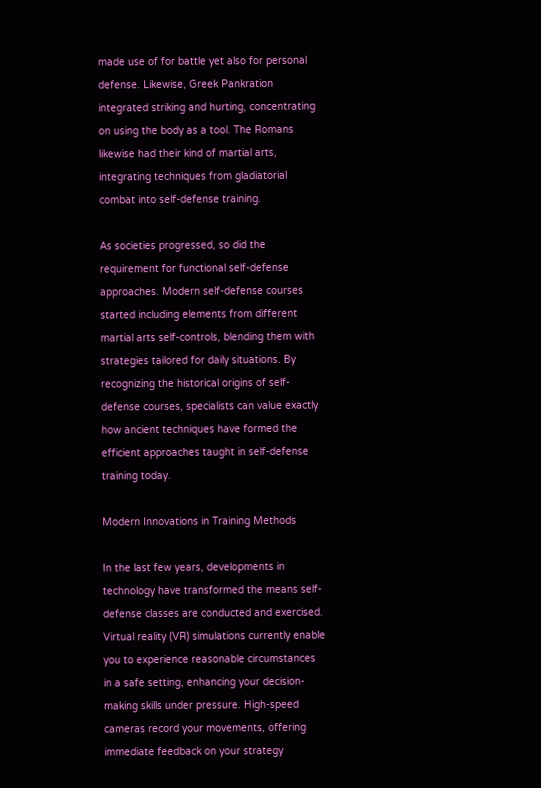made use of for battle yet also for personal defense. Likewise, Greek Pankration integrated striking and hurting, concentrating on using the body as a tool. The Romans likewise had their kind of martial arts, integrating techniques from gladiatorial combat into self-defense training.

As societies progressed, so did the requirement for functional self-defense approaches. Modern self-defense courses started including elements from different martial arts self-controls, blending them with strategies tailored for daily situations. By recognizing the historical origins of self-defense courses, specialists can value exactly how ancient techniques have formed the efficient approaches taught in self-defense training today.

Modern Innovations in Training Methods

In the last few years, developments in technology have transformed the means self-defense classes are conducted and exercised. Virtual reality (VR) simulations currently enable you to experience reasonable circumstances in a safe setting, enhancing your decision-making skills under pressure. High-speed cameras record your movements, offering immediate feedback on your strategy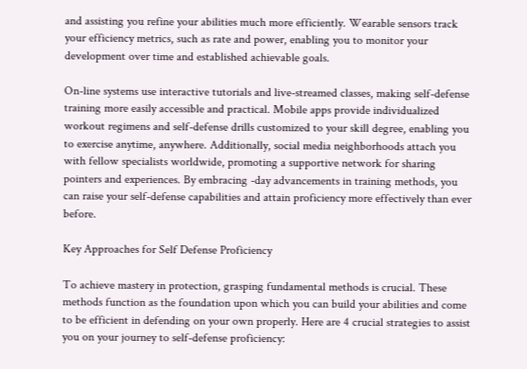and assisting you refine your abilities much more efficiently. Wearable sensors track your efficiency metrics, such as rate and power, enabling you to monitor your development over time and established achievable goals.

On-line systems use interactive tutorials and live-streamed classes, making self-defense training more easily accessible and practical. Mobile apps provide individualized workout regimens and self-defense drills customized to your skill degree, enabling you to exercise anytime, anywhere. Additionally, social media neighborhoods attach you with fellow specialists worldwide, promoting a supportive network for sharing pointers and experiences. By embracing -day advancements in training methods, you can raise your self-defense capabilities and attain proficiency more effectively than ever before.

Key Approaches for Self Defense Proficiency

To achieve mastery in protection, grasping fundamental methods is crucial. These methods function as the foundation upon which you can build your abilities and come to be efficient in defending on your own properly. Here are 4 crucial strategies to assist you on your journey to self-defense proficiency: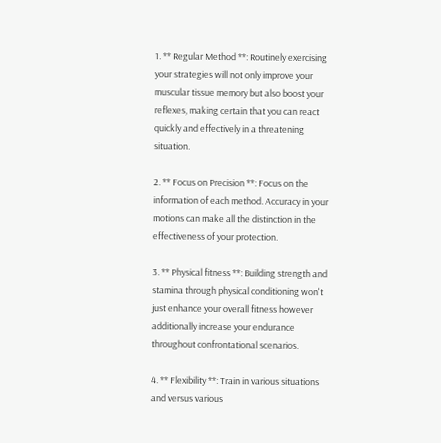1. ** Regular Method **: Routinely exercising your strategies will not only improve your muscular tissue memory but also boost your reflexes, making certain that you can react quickly and effectively in a threatening situation.

2. ** Focus on Precision **: Focus on the information of each method. Accuracy in your motions can make all the distinction in the effectiveness of your protection.

3. ** Physical fitness **: Building strength and stamina through physical conditioning won't just enhance your overall fitness however additionally increase your endurance throughout confrontational scenarios.

4. ** Flexibility **: Train in various situations and versus various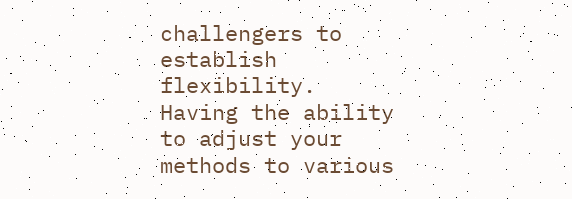challengers to establish flexibility. Having the ability to adjust your methods to various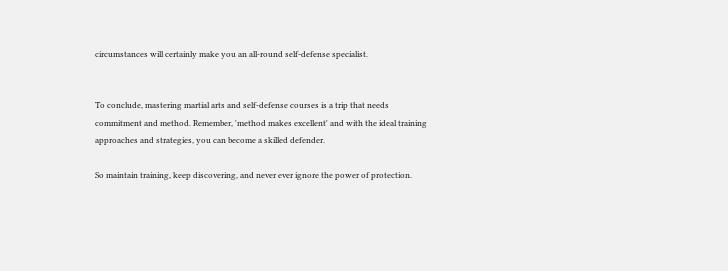circumstances will certainly make you an all-round self-defense specialist.


To conclude, mastering martial arts and self-defense courses is a trip that needs commitment and method. Remember, 'method makes excellent' and with the ideal training approaches and strategies, you can become a skilled defender.

So maintain training, keep discovering, and never ever ignore the power of protection.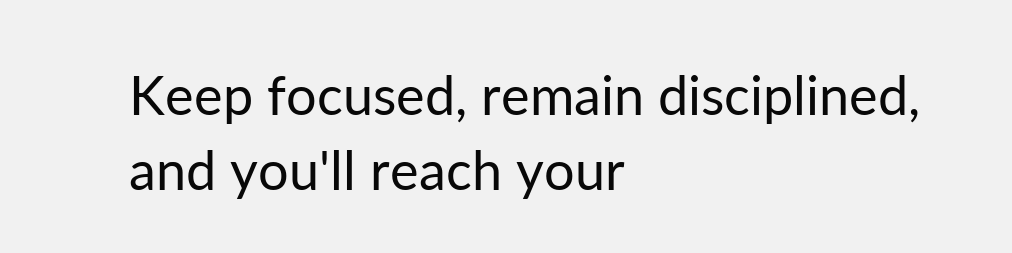Keep focused, remain disciplined, and you'll reach your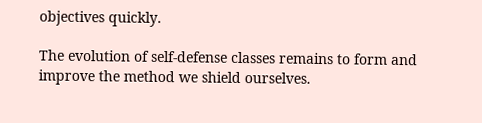objectives quickly.

The evolution of self-defense classes remains to form and improve the method we shield ourselves.